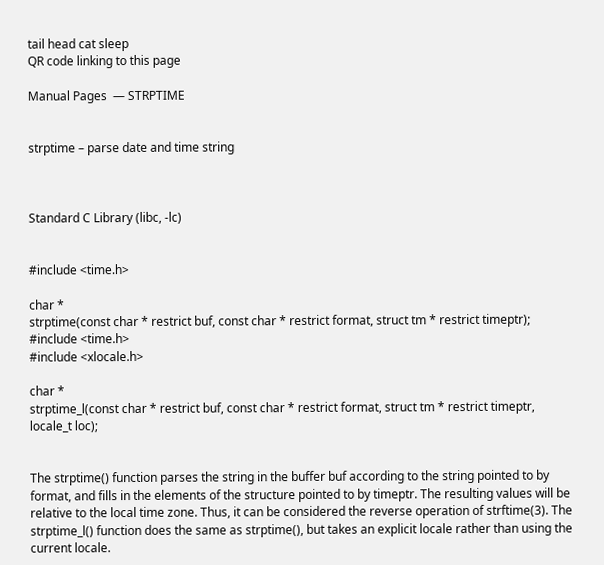tail head cat sleep
QR code linking to this page

Manual Pages  — STRPTIME


strptime – parse date and time string



Standard C Library (libc, -lc)


#include <time.h>

char *
strptime(const char * restrict buf, const char * restrict format, struct tm * restrict timeptr);
#include <time.h>
#include <xlocale.h>

char *
strptime_l(const char * restrict buf, const char * restrict format, struct tm * restrict timeptr, locale_t loc);


The strptime() function parses the string in the buffer buf according to the string pointed to by format, and fills in the elements of the structure pointed to by timeptr. The resulting values will be relative to the local time zone. Thus, it can be considered the reverse operation of strftime(3). The strptime_l() function does the same as strptime(), but takes an explicit locale rather than using the current locale.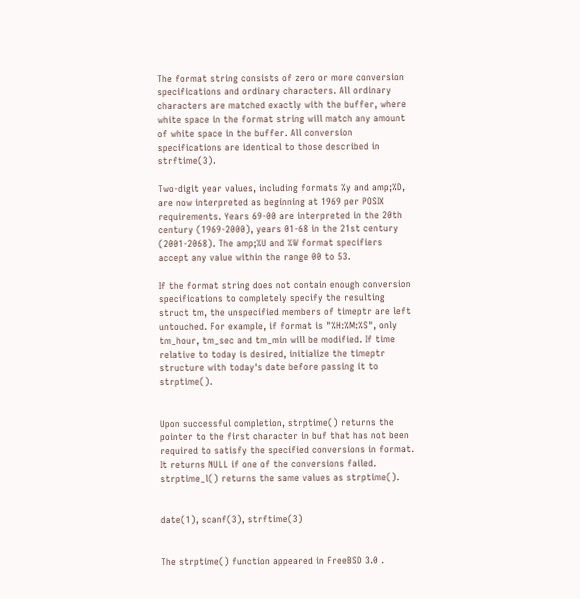The format string consists of zero or more conversion specifications and ordinary characters. All ordinary characters are matched exactly with the buffer, where white space in the format string will match any amount of white space in the buffer. All conversion specifications are identical to those described in strftime(3).

Two-digit year values, including formats %y and amp;%D, are now interpreted as beginning at 1969 per POSIX requirements. Years 69-00 are interpreted in the 20th century (1969-2000), years 01-68 in the 21st century (2001-2068). The amp;%U and %W format specifiers accept any value within the range 00 to 53.

If the format string does not contain enough conversion specifications to completely specify the resulting struct tm, the unspecified members of timeptr are left untouched. For example, if format is "%H:%M:%S", only tm_hour, tm_sec and tm_min will be modified. If time relative to today is desired, initialize the timeptr structure with today's date before passing it to strptime().


Upon successful completion, strptime() returns the pointer to the first character in buf that has not been required to satisfy the specified conversions in format. It returns NULL if one of the conversions failed. strptime_l() returns the same values as strptime().


date(1), scanf(3), strftime(3)


The strptime() function appeared in FreeBSD 3.0 .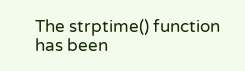The strptime() function has been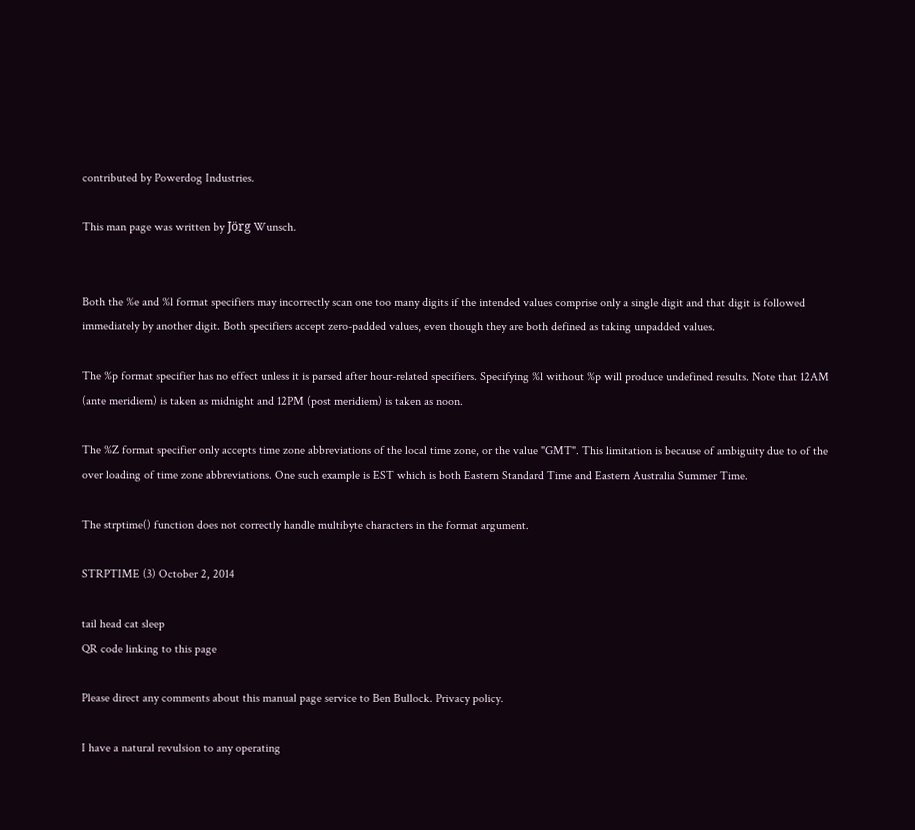contributed by Powerdog Industries.

This man page was written by Jörg Wunsch.


Both the %e and %l format specifiers may incorrectly scan one too many digits if the intended values comprise only a single digit and that digit is followed immediately by another digit. Both specifiers accept zero-padded values, even though they are both defined as taking unpadded values.

The %p format specifier has no effect unless it is parsed after hour-related specifiers. Specifying %l without %p will produce undefined results. Note that 12AM (ante meridiem) is taken as midnight and 12PM (post meridiem) is taken as noon.

The %Z format specifier only accepts time zone abbreviations of the local time zone, or the value "GMT". This limitation is because of ambiguity due to of the over loading of time zone abbreviations. One such example is EST which is both Eastern Standard Time and Eastern Australia Summer Time.

The strptime() function does not correctly handle multibyte characters in the format argument.

STRPTIME (3) October 2, 2014

tail head cat sleep
QR code linking to this page

Please direct any comments about this manual page service to Ben Bullock. Privacy policy.

I have a natural revulsion to any operating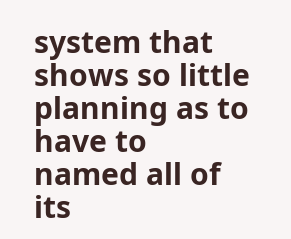system that shows so little planning as to have to named all of its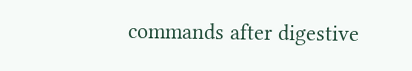commands after digestive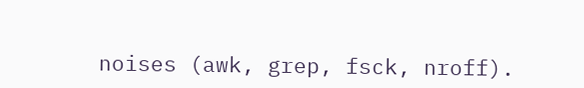noises (awk, grep, fsck, nroff).